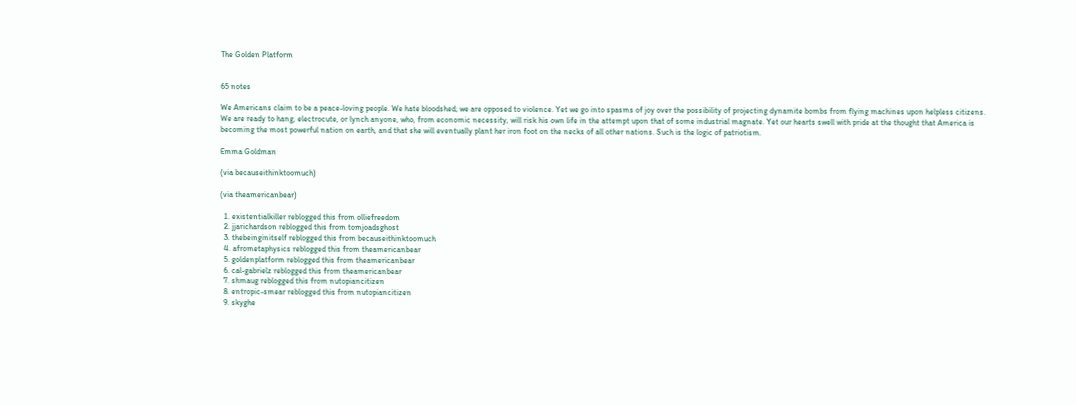The Golden Platform


65 notes

We Americans claim to be a peace-loving people. We hate bloodshed; we are opposed to violence. Yet we go into spasms of joy over the possibility of projecting dynamite bombs from flying machines upon helpless citizens. We are ready to hang, electrocute, or lynch anyone, who, from economic necessity, will risk his own life in the attempt upon that of some industrial magnate. Yet our hearts swell with pride at the thought that America is becoming the most powerful nation on earth, and that she will eventually plant her iron foot on the necks of all other nations. Such is the logic of patriotism.

Emma Goldman

(via becauseithinktoomuch)

(via theamericanbear)

  1. existentialkiller reblogged this from olliefreedom
  2. jjarichardson reblogged this from tomjoadsghost
  3. thebeinginitself reblogged this from becauseithinktoomuch
  4. afrometaphysics reblogged this from theamericanbear
  5. goldenplatform reblogged this from theamericanbear
  6. cal-gabrielz reblogged this from theamericanbear
  7. shmaug reblogged this from nutopiancitizen
  8. entropic-smear reblogged this from nutopiancitizen
  9. skyghe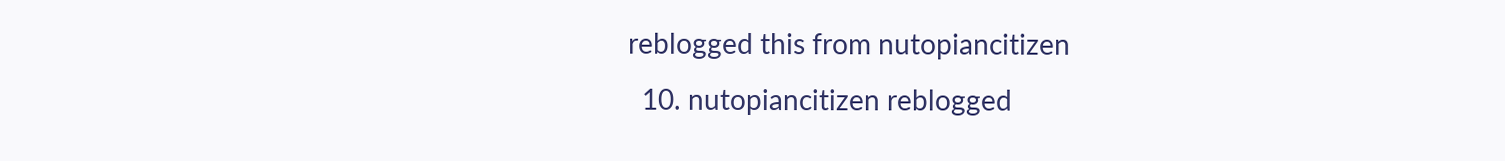reblogged this from nutopiancitizen
  10. nutopiancitizen reblogged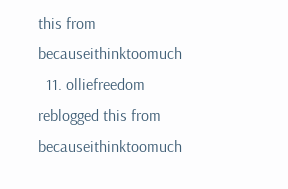this from becauseithinktoomuch
  11. olliefreedom reblogged this from becauseithinktoomuch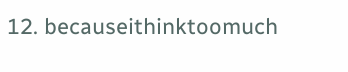12. becauseithinktoomuch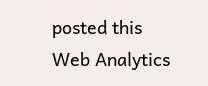posted this
Web Analytics